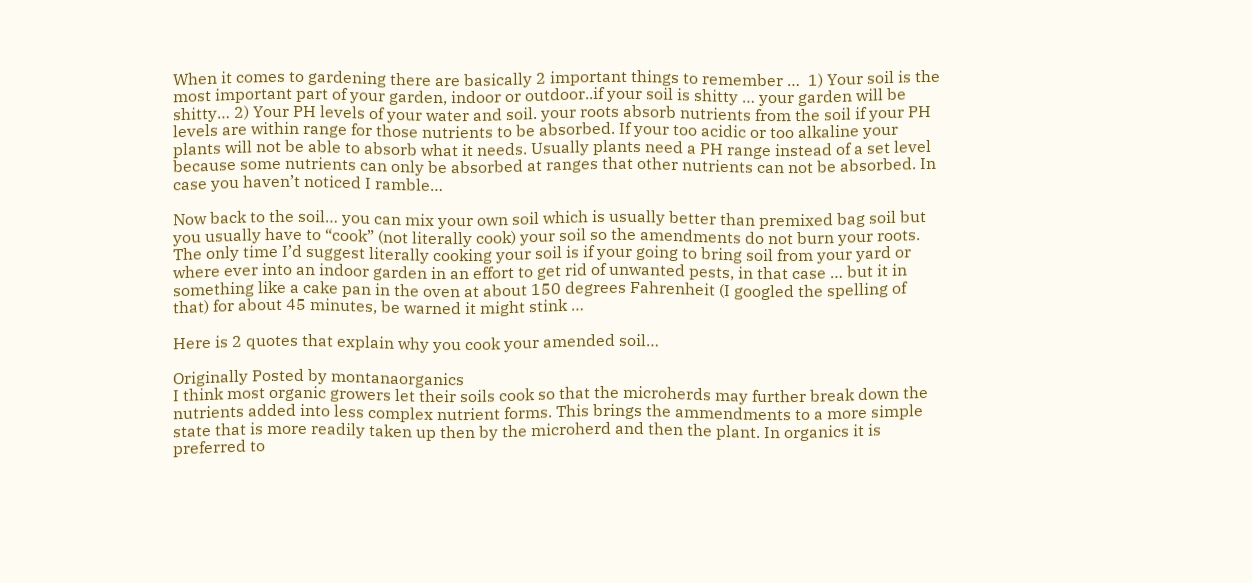When it comes to gardening there are basically 2 important things to remember …  1) Your soil is the most important part of your garden, indoor or outdoor..if your soil is shitty … your garden will be shitty… 2) Your PH levels of your water and soil. your roots absorb nutrients from the soil if your PH levels are within range for those nutrients to be absorbed. If your too acidic or too alkaline your plants will not be able to absorb what it needs. Usually plants need a PH range instead of a set level because some nutrients can only be absorbed at ranges that other nutrients can not be absorbed. In case you haven’t noticed I ramble…

Now back to the soil… you can mix your own soil which is usually better than premixed bag soil but you usually have to “cook” (not literally cook) your soil so the amendments do not burn your roots. The only time I’d suggest literally cooking your soil is if your going to bring soil from your yard or where ever into an indoor garden in an effort to get rid of unwanted pests, in that case … but it in something like a cake pan in the oven at about 150 degrees Fahrenheit (I googled the spelling of that) for about 45 minutes, be warned it might stink …

Here is 2 quotes that explain why you cook your amended soil…

Originally Posted by montanaorganics
I think most organic growers let their soils cook so that the microherds may further break down the nutrients added into less complex nutrient forms. This brings the ammendments to a more simple state that is more readily taken up then by the microherd and then the plant. In organics it is preferred to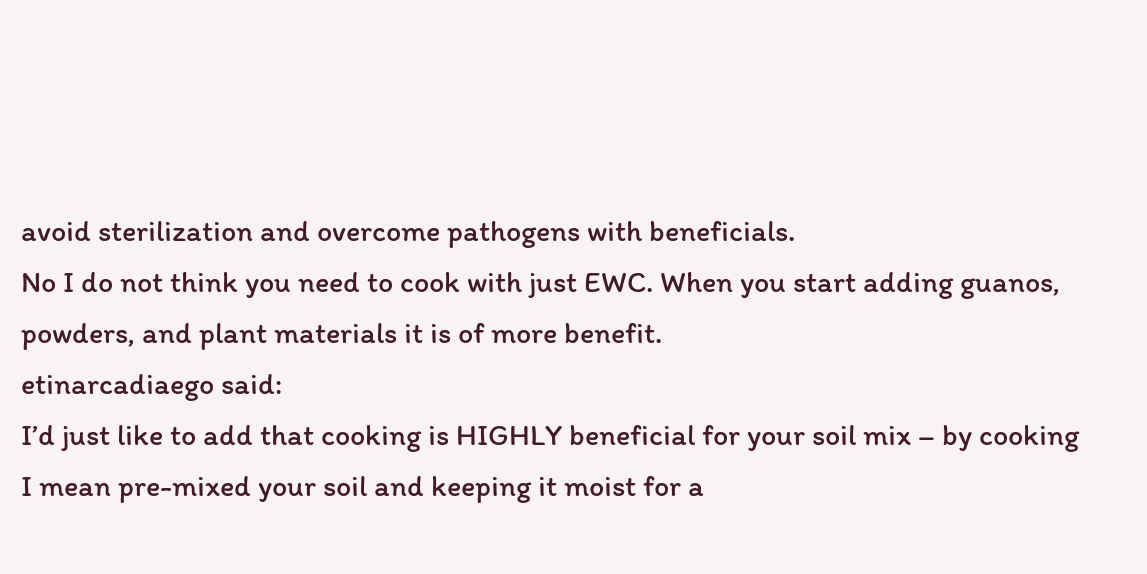avoid sterilization and overcome pathogens with beneficials.
No I do not think you need to cook with just EWC. When you start adding guanos, powders, and plant materials it is of more benefit.
etinarcadiaego said:
I’d just like to add that cooking is HIGHLY beneficial for your soil mix – by cooking I mean pre-mixed your soil and keeping it moist for a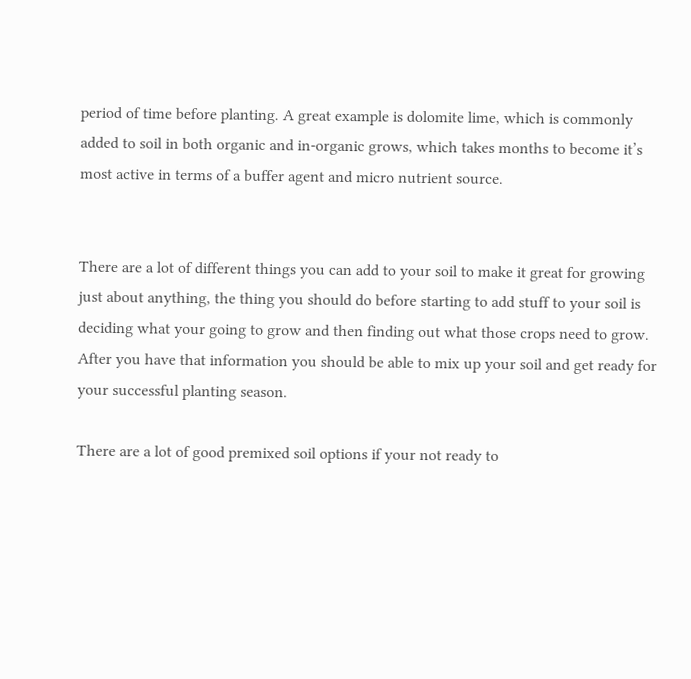period of time before planting. A great example is dolomite lime, which is commonly added to soil in both organic and in-organic grows, which takes months to become it’s most active in terms of a buffer agent and micro nutrient source.


There are a lot of different things you can add to your soil to make it great for growing just about anything, the thing you should do before starting to add stuff to your soil is deciding what your going to grow and then finding out what those crops need to grow. After you have that information you should be able to mix up your soil and get ready for your successful planting season.

There are a lot of good premixed soil options if your not ready to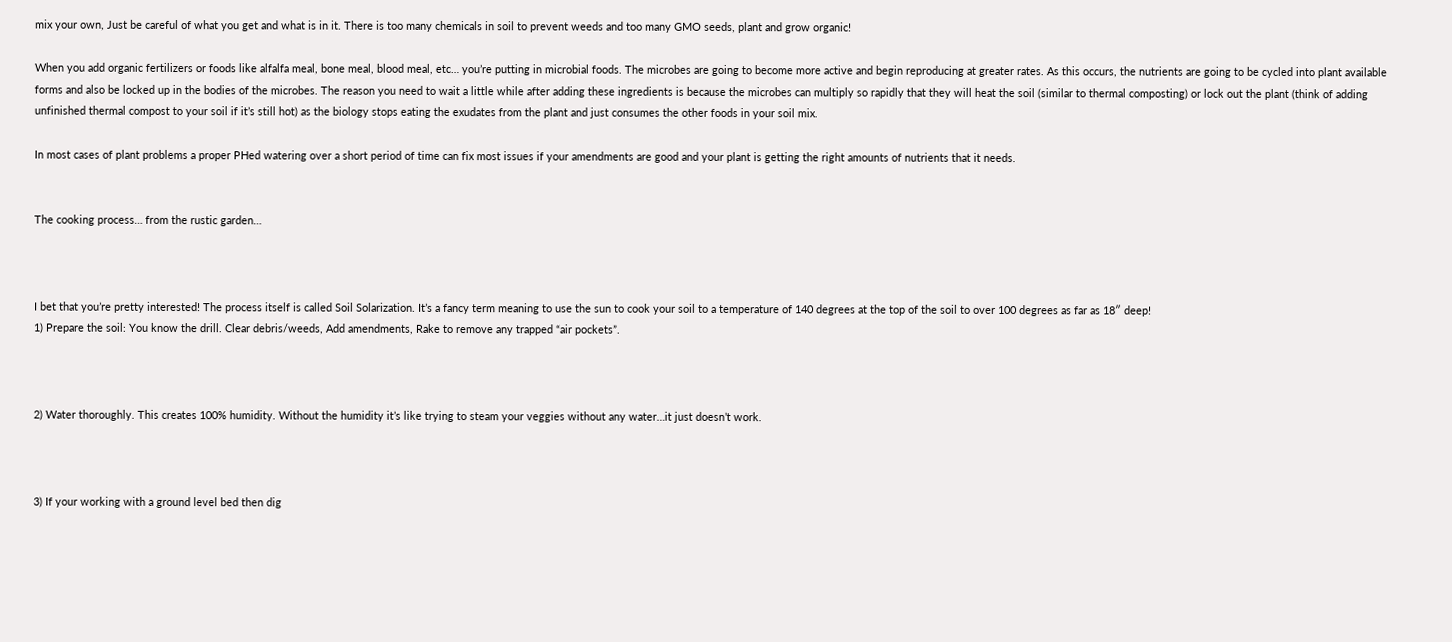mix your own, Just be careful of what you get and what is in it. There is too many chemicals in soil to prevent weeds and too many GMO seeds, plant and grow organic!

When you add organic fertilizers or foods like alfalfa meal, bone meal, blood meal, etc… you’re putting in microbial foods. The microbes are going to become more active and begin reproducing at greater rates. As this occurs, the nutrients are going to be cycled into plant available forms and also be locked up in the bodies of the microbes. The reason you need to wait a little while after adding these ingredients is because the microbes can multiply so rapidly that they will heat the soil (similar to thermal composting) or lock out the plant (think of adding unfinished thermal compost to your soil if it’s still hot) as the biology stops eating the exudates from the plant and just consumes the other foods in your soil mix.

In most cases of plant problems a proper PHed watering over a short period of time can fix most issues if your amendments are good and your plant is getting the right amounts of nutrients that it needs.


The cooking process… from the rustic garden…



I bet that you’re pretty interested! The process itself is called Soil Solarization. It’s a fancy term meaning to use the sun to cook your soil to a temperature of 140 degrees at the top of the soil to over 100 degrees as far as 18″ deep!
1) Prepare the soil: You know the drill. Clear debris/weeds, Add amendments, Rake to remove any trapped “air pockets”.



2) Water thoroughly. This creates 100% humidity. Without the humidity it’s like trying to steam your veggies without any water…it just doesn’t work.



3) If your working with a ground level bed then dig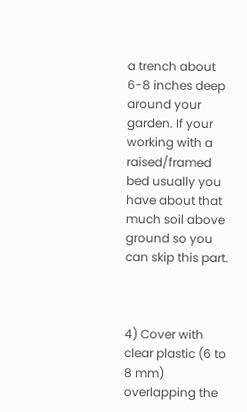a trench about 6-8 inches deep around your garden. If your working with a raised/framed bed usually you have about that much soil above ground so you can skip this part.



4) Cover with clear plastic (6 to 8 mm) overlapping the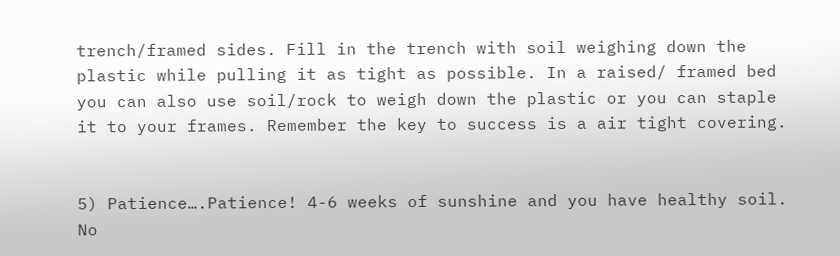trench/framed sides. Fill in the trench with soil weighing down the plastic while pulling it as tight as possible. In a raised/ framed bed you can also use soil/rock to weigh down the plastic or you can staple it to your frames. Remember the key to success is a air tight covering.


5) Patience….Patience! 4-6 weeks of sunshine and you have healthy soil. No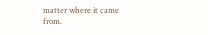matter where it came from.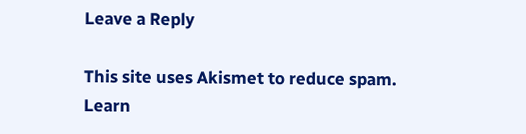Leave a Reply

This site uses Akismet to reduce spam. Learn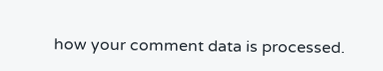how your comment data is processed.